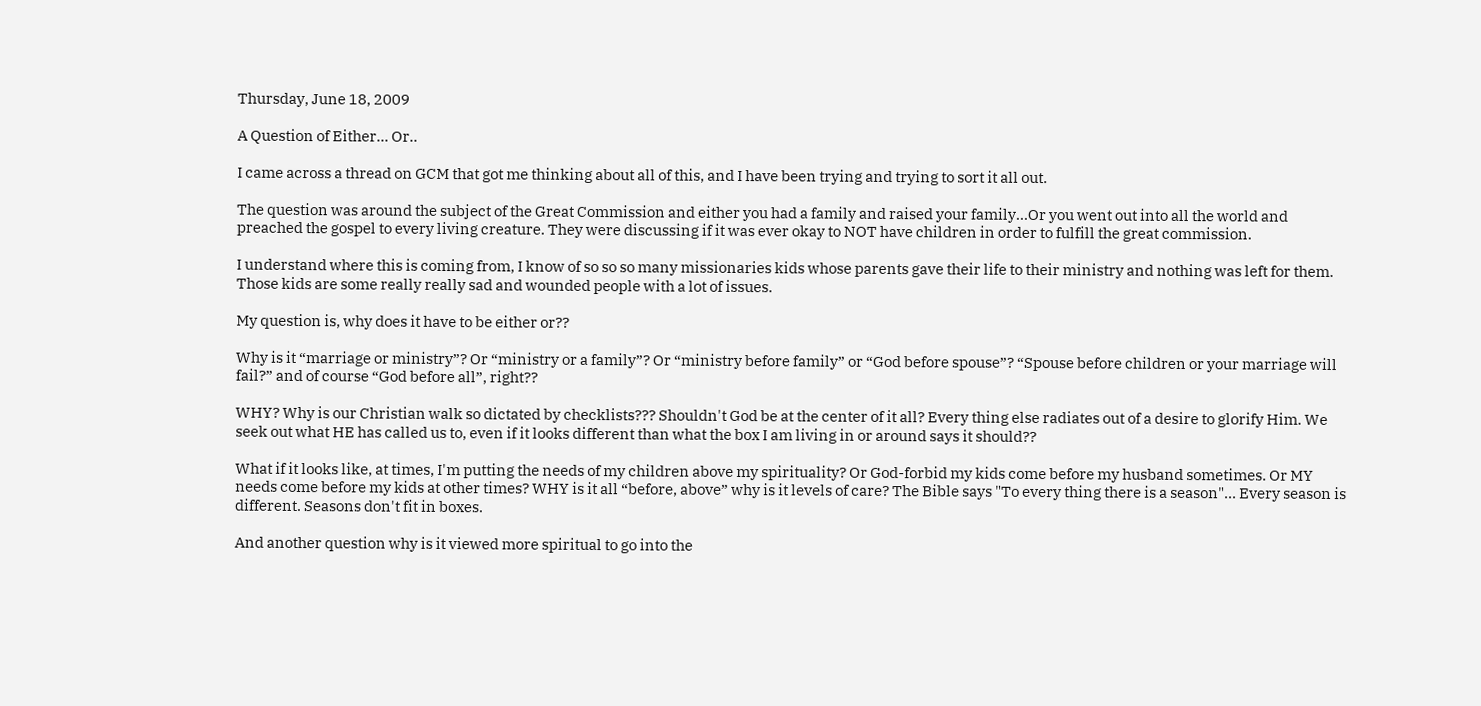Thursday, June 18, 2009

A Question of Either... Or..

I came across a thread on GCM that got me thinking about all of this, and I have been trying and trying to sort it all out.

The question was around the subject of the Great Commission and either you had a family and raised your family...Or you went out into all the world and preached the gospel to every living creature. They were discussing if it was ever okay to NOT have children in order to fulfill the great commission.

I understand where this is coming from, I know of so so so many missionaries kids whose parents gave their life to their ministry and nothing was left for them. Those kids are some really really sad and wounded people with a lot of issues.

My question is, why does it have to be either or??

Why is it “marriage or ministry”? Or “ministry or a family”? Or “ministry before family” or “God before spouse”? “Spouse before children or your marriage will fail?” and of course “God before all”, right??

WHY? Why is our Christian walk so dictated by checklists??? Shouldn't God be at the center of it all? Every thing else radiates out of a desire to glorify Him. We seek out what HE has called us to, even if it looks different than what the box I am living in or around says it should??

What if it looks like, at times, I'm putting the needs of my children above my spirituality? Or God-forbid my kids come before my husband sometimes. Or MY needs come before my kids at other times? WHY is it all “before, above” why is it levels of care? The Bible says "To every thing there is a season"... Every season is different. Seasons don't fit in boxes.

And another question why is it viewed more spiritual to go into the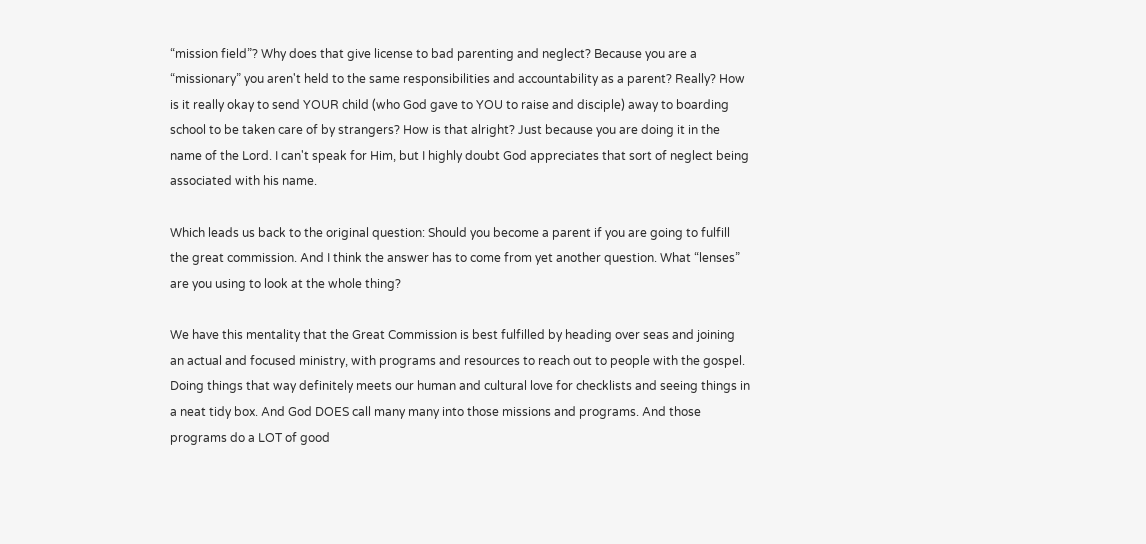“mission field”? Why does that give license to bad parenting and neglect? Because you are a “missionary” you aren't held to the same responsibilities and accountability as a parent? Really? How is it really okay to send YOUR child (who God gave to YOU to raise and disciple) away to boarding school to be taken care of by strangers? How is that alright? Just because you are doing it in the name of the Lord. I can't speak for Him, but I highly doubt God appreciates that sort of neglect being associated with his name.

Which leads us back to the original question: Should you become a parent if you are going to fulfill the great commission. And I think the answer has to come from yet another question. What “lenses” are you using to look at the whole thing?

We have this mentality that the Great Commission is best fulfilled by heading over seas and joining an actual and focused ministry, with programs and resources to reach out to people with the gospel. Doing things that way definitely meets our human and cultural love for checklists and seeing things in a neat tidy box. And God DOES call many many into those missions and programs. And those programs do a LOT of good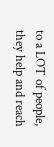to a LOT of people, they help and reach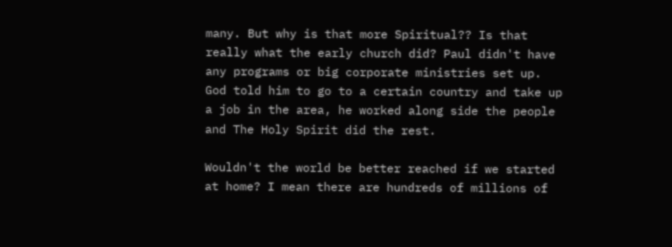many. But why is that more Spiritual?? Is that really what the early church did? Paul didn't have any programs or big corporate ministries set up. God told him to go to a certain country and take up a job in the area, he worked along side the people and The Holy Spirit did the rest.

Wouldn't the world be better reached if we started at home? I mean there are hundreds of millions of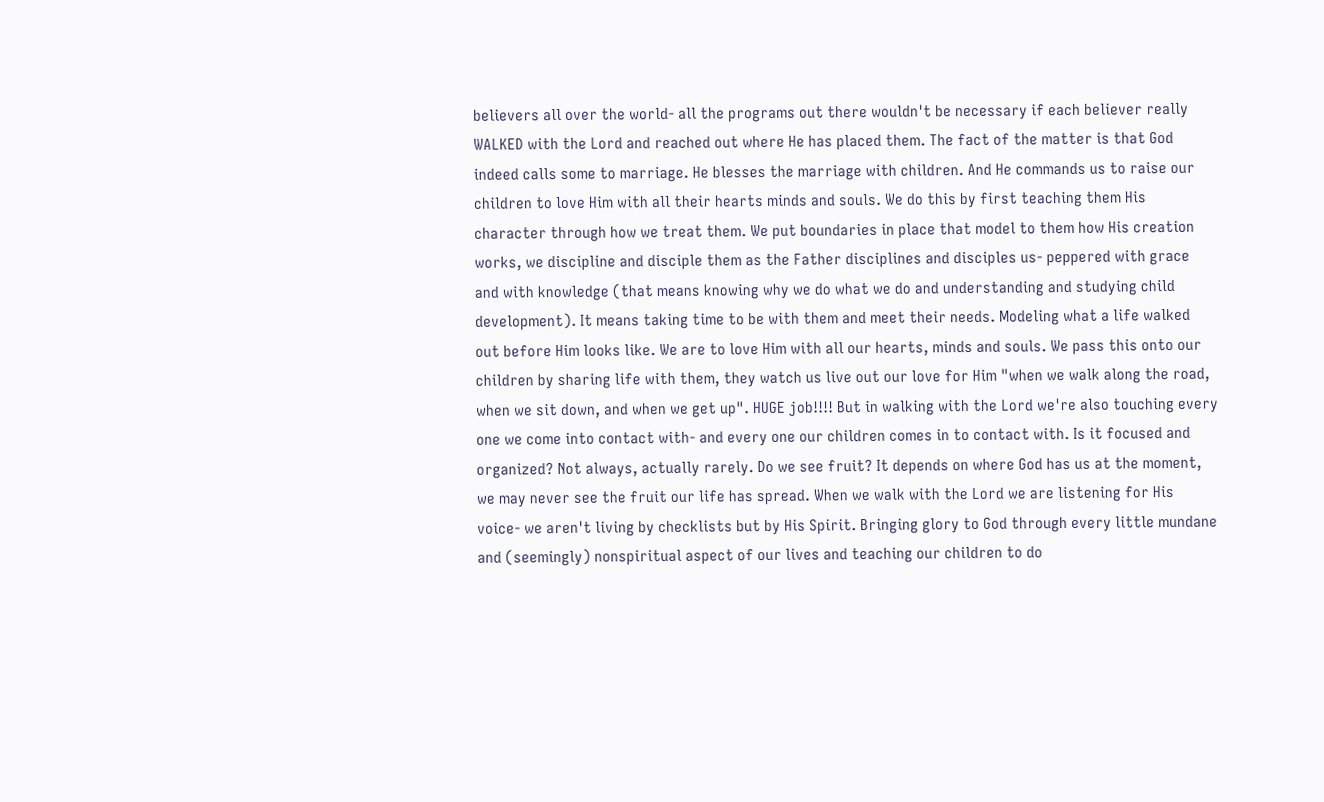believers all over the world- all the programs out there wouldn't be necessary if each believer really WALKED with the Lord and reached out where He has placed them. The fact of the matter is that God indeed calls some to marriage. He blesses the marriage with children. And He commands us to raise our children to love Him with all their hearts minds and souls. We do this by first teaching them His character through how we treat them. We put boundaries in place that model to them how His creation works, we discipline and disciple them as the Father disciplines and disciples us- peppered with grace and with knowledge (that means knowing why we do what we do and understanding and studying child development). It means taking time to be with them and meet their needs. Modeling what a life walked out before Him looks like. We are to love Him with all our hearts, minds and souls. We pass this onto our children by sharing life with them, they watch us live out our love for Him "when we walk along the road, when we sit down, and when we get up". HUGE job!!!! But in walking with the Lord we're also touching every one we come into contact with- and every one our children comes in to contact with. Is it focused and organized? Not always, actually rarely. Do we see fruit? It depends on where God has us at the moment, we may never see the fruit our life has spread. When we walk with the Lord we are listening for His voice- we aren't living by checklists but by His Spirit. Bringing glory to God through every little mundane and (seemingly) nonspiritual aspect of our lives and teaching our children to do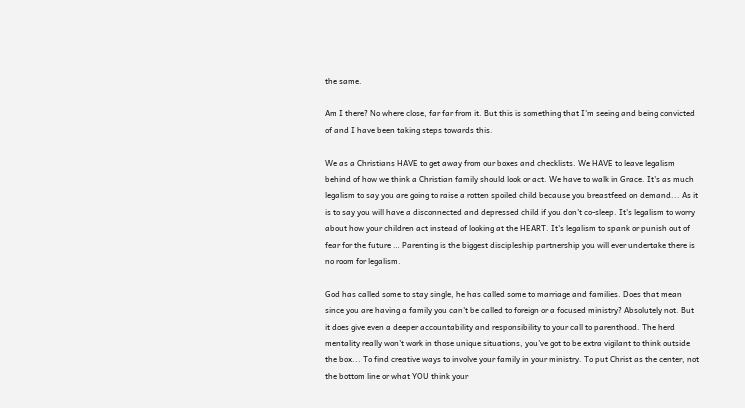the same.

Am I there? No where close, far far from it. But this is something that I'm seeing and being convicted of and I have been taking steps towards this.

We as a Christians HAVE to get away from our boxes and checklists. We HAVE to leave legalism behind of how we think a Christian family should look or act. We have to walk in Grace. It's as much legalism to say you are going to raise a rotten spoiled child because you breastfeed on demand... As it is to say you will have a disconnected and depressed child if you don't co-sleep. It's legalism to worry about how your children act instead of looking at the HEART. It's legalism to spank or punish out of fear for the future … Parenting is the biggest discipleship partnership you will ever undertake there is no room for legalism.

God has called some to stay single, he has called some to marriage and families. Does that mean since you are having a family you can't be called to foreign or a focused ministry? Absolutely not. But it does give even a deeper accountability and responsibility to your call to parenthood. The herd mentality really won't work in those unique situations, you've got to be extra vigilant to think outside the box... To find creative ways to involve your family in your ministry. To put Christ as the center, not the bottom line or what YOU think your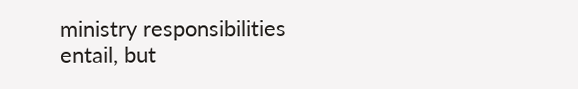ministry responsibilities entail, but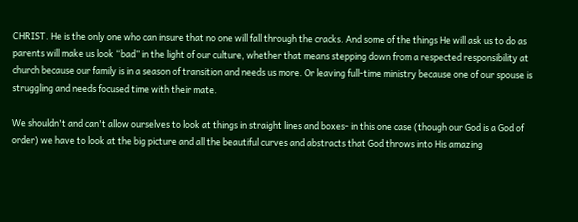CHRIST. He is the only one who can insure that no one will fall through the cracks. And some of the things He will ask us to do as parents will make us look “bad” in the light of our culture, whether that means stepping down from a respected responsibility at church because our family is in a season of transition and needs us more. Or leaving full-time ministry because one of our spouse is struggling and needs focused time with their mate.

We shouldn't and can't allow ourselves to look at things in straight lines and boxes- in this one case (though our God is a God of order) we have to look at the big picture and all the beautiful curves and abstracts that God throws into His amazing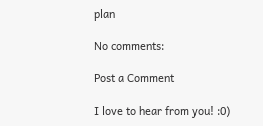plan

No comments:

Post a Comment

I love to hear from you! :0)